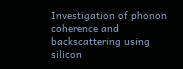Investigation of phonon coherence and backscattering using silicon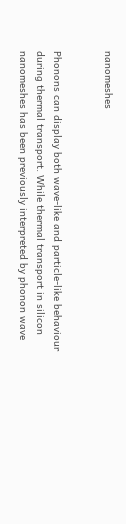nanomeshes


Phonons can display both wave-like and particle-like behaviour during thermal transport. While thermal transport in silicon nanomeshes has been previously interpreted by phonon wave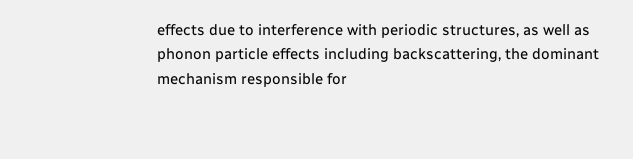effects due to interference with periodic structures, as well as phonon particle effects including backscattering, the dominant mechanism responsible for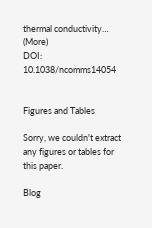thermal conductivity… (More)
DOI: 10.1038/ncomms14054


Figures and Tables

Sorry, we couldn't extract any figures or tables for this paper.

Blog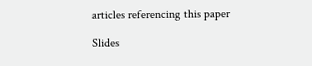articles referencing this paper

Slides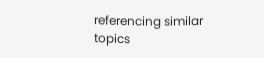referencing similar topics